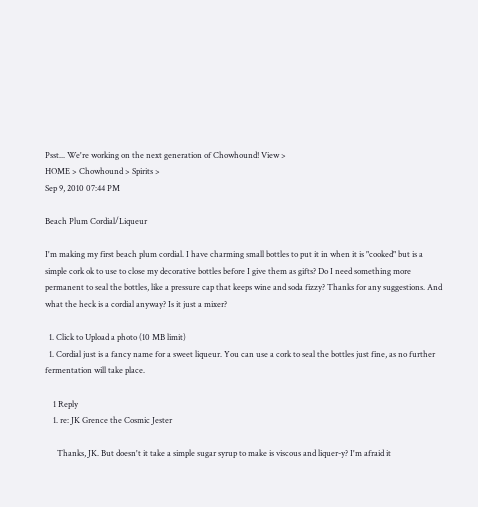Psst... We're working on the next generation of Chowhound! View >
HOME > Chowhound > Spirits >
Sep 9, 2010 07:44 PM

Beach Plum Cordial/Liqueur

I'm making my first beach plum cordial. I have charming small bottles to put it in when it is "cooked" but is a simple cork ok to use to close my decorative bottles before I give them as gifts? Do I need something more permanent to seal the bottles, like a pressure cap that keeps wine and soda fizzy? Thanks for any suggestions. And what the heck is a cordial anyway? Is it just a mixer?

  1. Click to Upload a photo (10 MB limit)
  1. Cordial just is a fancy name for a sweet liqueur. You can use a cork to seal the bottles just fine, as no further fermentation will take place.

    1 Reply
    1. re: JK Grence the Cosmic Jester

      Thanks, JK. But doesn't it take a simple sugar syrup to make is viscous and liquer-y? I'm afraid it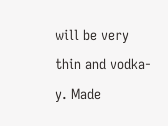will be very thin and vodka-y. Made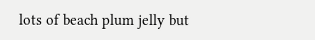lots of beach plum jelly but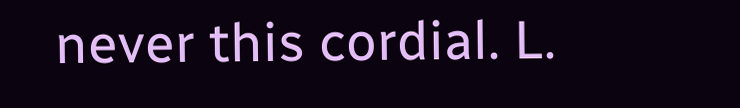never this cordial. L.